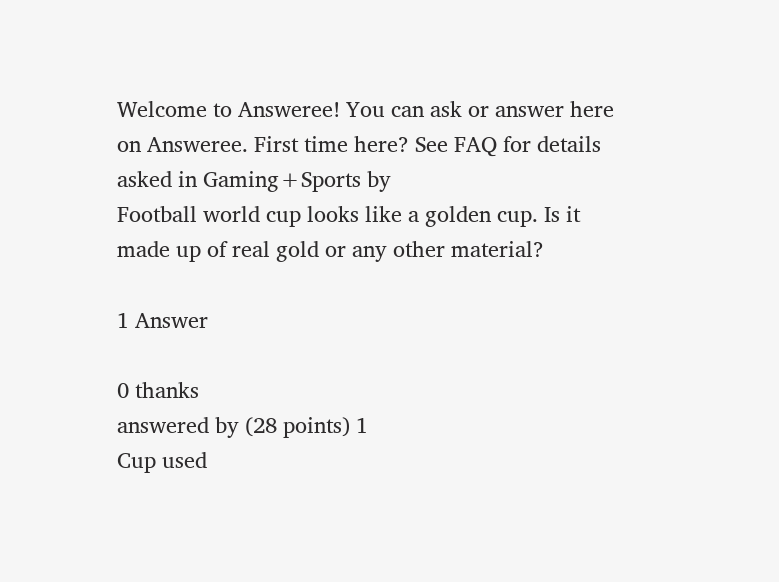Welcome to Answeree! You can ask or answer here on Answeree. First time here? See FAQ for details
asked in Gaming+Sports by
Football world cup looks like a golden cup. Is it made up of real gold or any other material?

1 Answer

0 thanks
answered by (28 points) 1
Cup used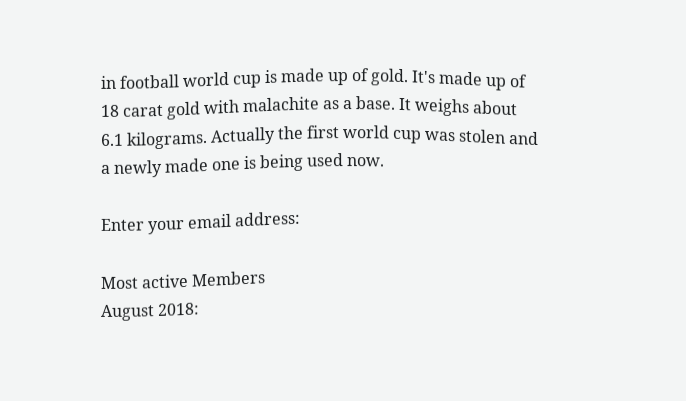in football world cup is made up of gold. It's made up of 18 carat gold with malachite as a base. It weighs about 6.1 kilograms. Actually the first world cup was stolen and a newly made one is being used now.

Enter your email address:

Most active Members
August 2018: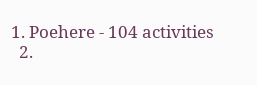1. Poehere - 104 activities
  2.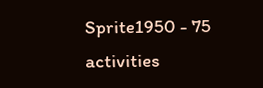Sprite1950 - 75 activities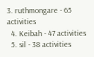3. ruthmongare - 65 activities
  4. Keibah - 47 activities
  5. sil - 38 activities